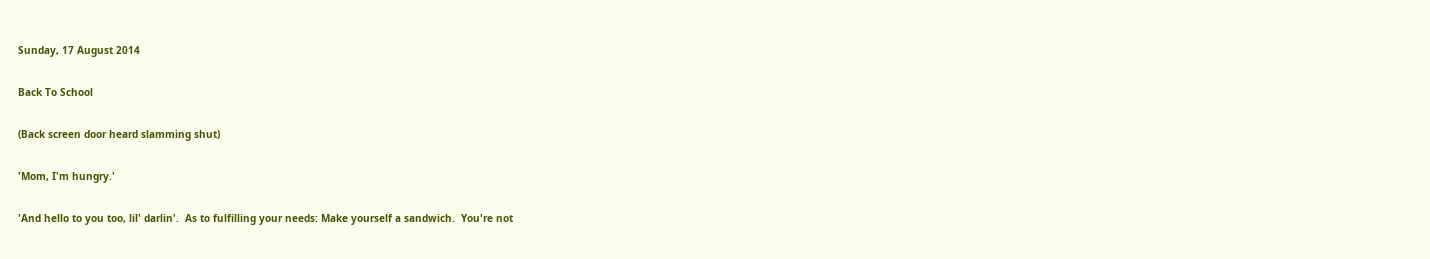Sunday, 17 August 2014

Back To School

(Back screen door heard slamming shut)

'Mom, I'm hungry.'

'And hello to you too, lil' darlin'.  As to fulfilling your needs: Make yourself a sandwich.  You're not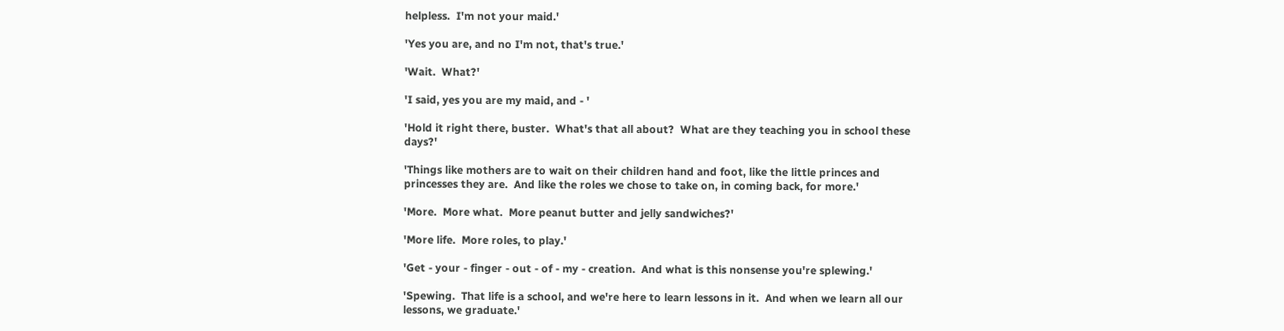helpless.  I'm not your maid.'

'Yes you are, and no I'm not, that's true.'

'Wait.  What?'

'I said, yes you are my maid, and - '

'Hold it right there, buster.  What's that all about?  What are they teaching you in school these days?'

'Things like mothers are to wait on their children hand and foot, like the little princes and princesses they are.  And like the roles we chose to take on, in coming back, for more.'

'More.  More what.  More peanut butter and jelly sandwiches?'

'More life.  More roles, to play.'

'Get - your - finger - out - of - my - creation.  And what is this nonsense you're splewing.'

'Spewing.  That life is a school, and we're here to learn lessons in it.  And when we learn all our lessons, we graduate.'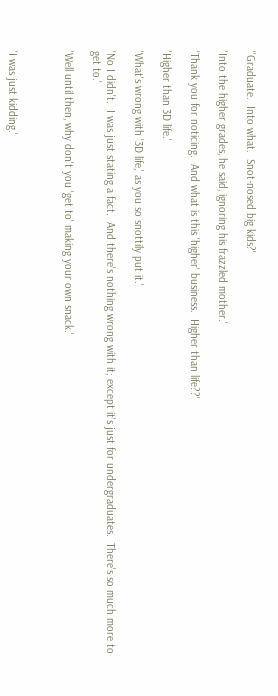''Graduate.  Into what.  Snot-nosed big kids?'

'Into the higher grades, he said, ignoring his frazzled mother.'

'Thank you for noticing.  And what is this 'higher' business.  Higher than life??'

'Higher than 3D life.'

'What's wrong with '3D life,' as you so snottily put it.'

'No I didn't.  I was just stating a fact.  And there's nothing wrong with it; except it's just for undergraduates.  There's so much more to get to.'

'Well until then, why don't you 'get to' making your own snack.'



'I was just kidding.'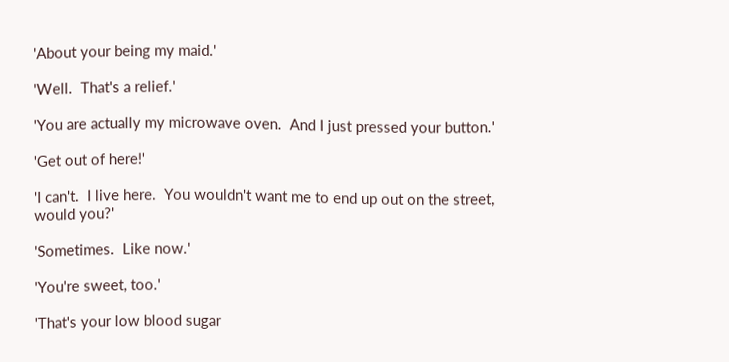'About your being my maid.'

'Well.  That's a relief.'

'You are actually my microwave oven.  And I just pressed your button.'

'Get out of here!'

'I can't.  I live here.  You wouldn't want me to end up out on the street, would you?'

'Sometimes.  Like now.'

'You're sweet, too.'

'That's your low blood sugar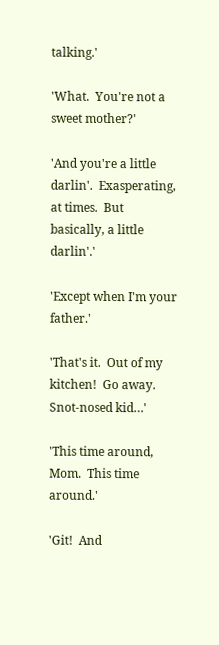talking.'

'What.  You're not a sweet mother?'

'And you're a little darlin'.  Exasperating, at times.  But basically, a little darlin'.'

'Except when I'm your father.'

'That's it.  Out of my kitchen!  Go away.  Snot-nosed kid…'

'This time around, Mom.  This time around.'

'Git!  And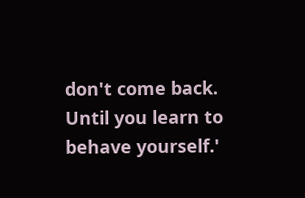don't come back.  Until you learn to behave yourself.'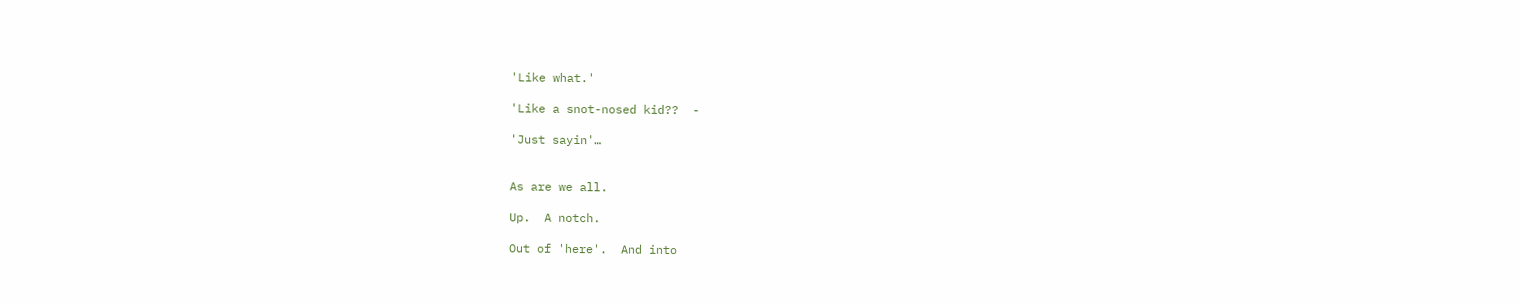'Like what.'

'Like a snot-nosed kid??  -

'Just sayin'…


As are we all.

Up.  A notch.

Out of 'here'.  And into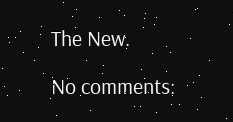The New.

No comments: